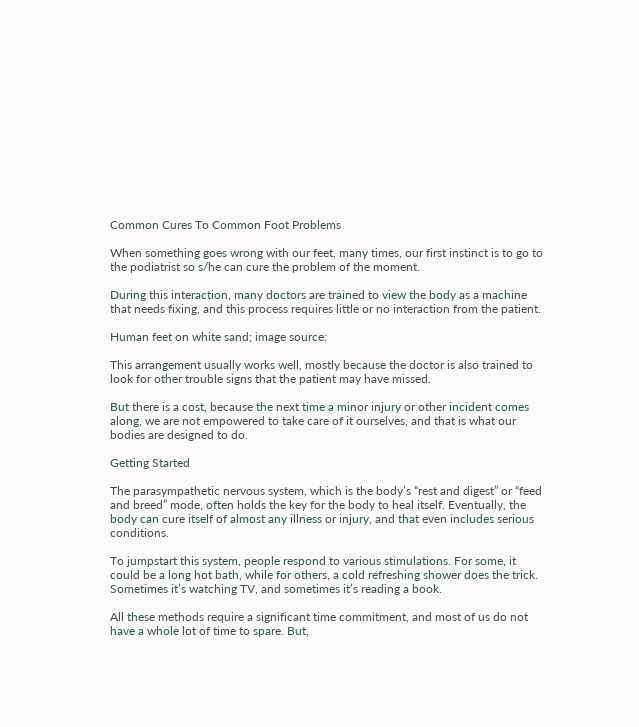Common Cures To Common Foot Problems

When something goes wrong with our feet, many times, our first instinct is to go to the podiatrist so s/he can cure the problem of the moment.

During this interaction, many doctors are trained to view the body as a machine that needs fixing, and this process requires little or no interaction from the patient.

Human feet on white sand; image source:

This arrangement usually works well, mostly because the doctor is also trained to look for other trouble signs that the patient may have missed.

But there is a cost, because the next time a minor injury or other incident comes along, we are not empowered to take care of it ourselves, and that is what our bodies are designed to do.

Getting Started

The parasympathetic nervous system, which is the body’s “rest and digest” or “feed and breed” mode, often holds the key for the body to heal itself. Eventually, the body can cure itself of almost any illness or injury, and that even includes serious conditions.

To jumpstart this system, people respond to various stimulations. For some, it could be a long hot bath, while for others, a cold refreshing shower does the trick. Sometimes it’s watching TV, and sometimes it’s reading a book.

All these methods require a significant time commitment, and most of us do not have a whole lot of time to spare. But,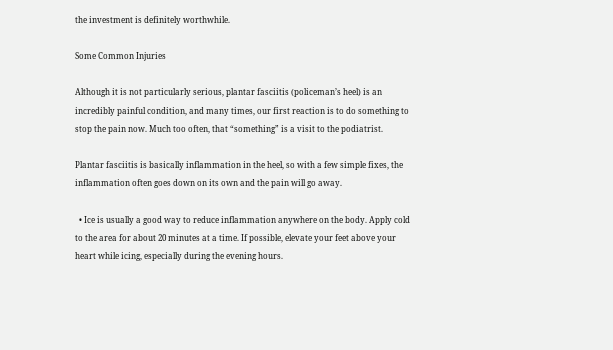the investment is definitely worthwhile.

Some Common Injuries

Although it is not particularly serious, plantar fasciitis (policeman’s heel) is an incredibly painful condition, and many times, our first reaction is to do something to stop the pain now. Much too often, that “something” is a visit to the podiatrist.

Plantar fasciitis is basically inflammation in the heel, so with a few simple fixes, the inflammation often goes down on its own and the pain will go away.

  • Ice is usually a good way to reduce inflammation anywhere on the body. Apply cold to the area for about 20 minutes at a time. If possible, elevate your feet above your heart while icing, especially during the evening hours.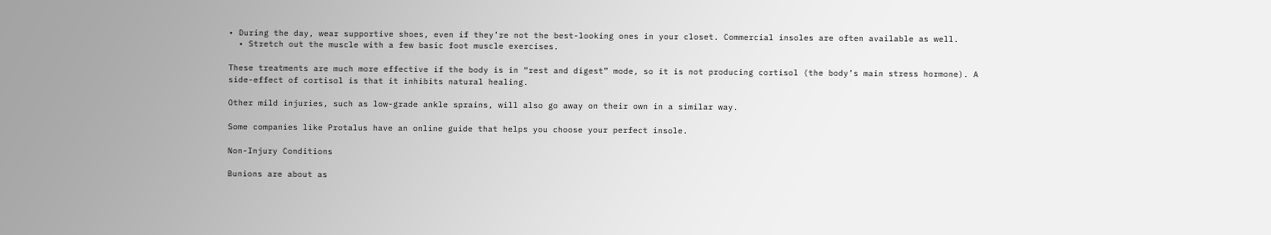• During the day, wear supportive shoes, even if they’re not the best-looking ones in your closet. Commercial insoles are often available as well.
  • Stretch out the muscle with a few basic foot muscle exercises.

These treatments are much more effective if the body is in “rest and digest” mode, so it is not producing cortisol (the body’s main stress hormone). A side-effect of cortisol is that it inhibits natural healing.

Other mild injuries, such as low-grade ankle sprains, will also go away on their own in a similar way.

Some companies like Protalus have an online guide that helps you choose your perfect insole.

Non-Injury Conditions

Bunions are about as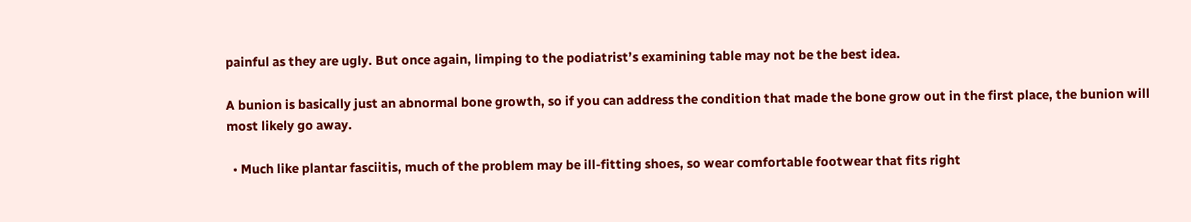painful as they are ugly. But once again, limping to the podiatrist’s examining table may not be the best idea.

A bunion is basically just an abnormal bone growth, so if you can address the condition that made the bone grow out in the first place, the bunion will most likely go away.

  • Much like plantar fasciitis, much of the problem may be ill-fitting shoes, so wear comfortable footwear that fits right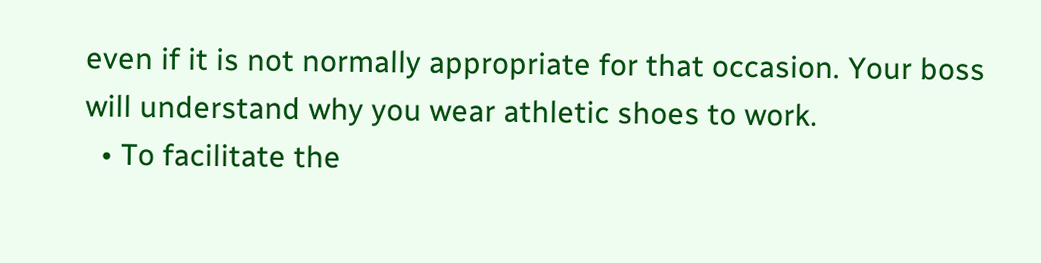even if it is not normally appropriate for that occasion. Your boss will understand why you wear athletic shoes to work.
  • To facilitate the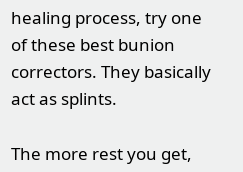healing process, try one of these best bunion correctors. They basically act as splints.

The more rest you get,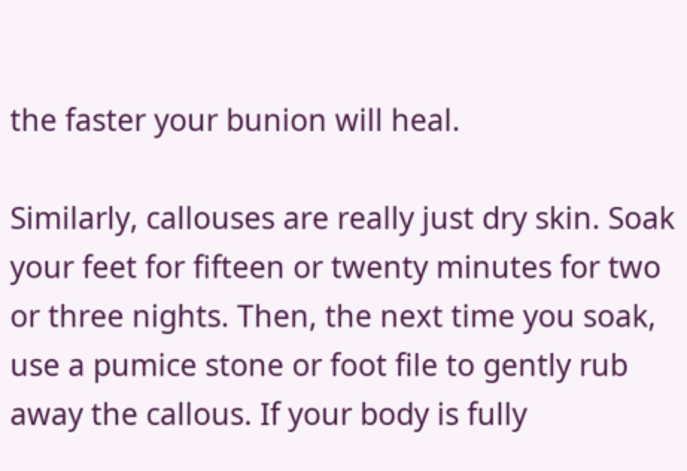the faster your bunion will heal.

Similarly, callouses are really just dry skin. Soak your feet for fifteen or twenty minutes for two or three nights. Then, the next time you soak, use a pumice stone or foot file to gently rub away the callous. If your body is fully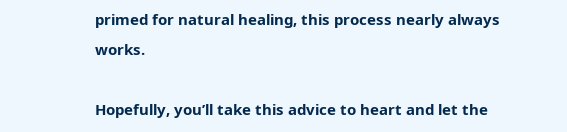primed for natural healing, this process nearly always works.

Hopefully, you’ll take this advice to heart and let the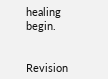healing begin.


Revision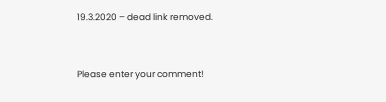19.3.2020 – dead link removed.


Please enter your comment!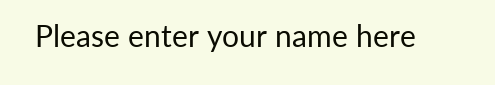Please enter your name here